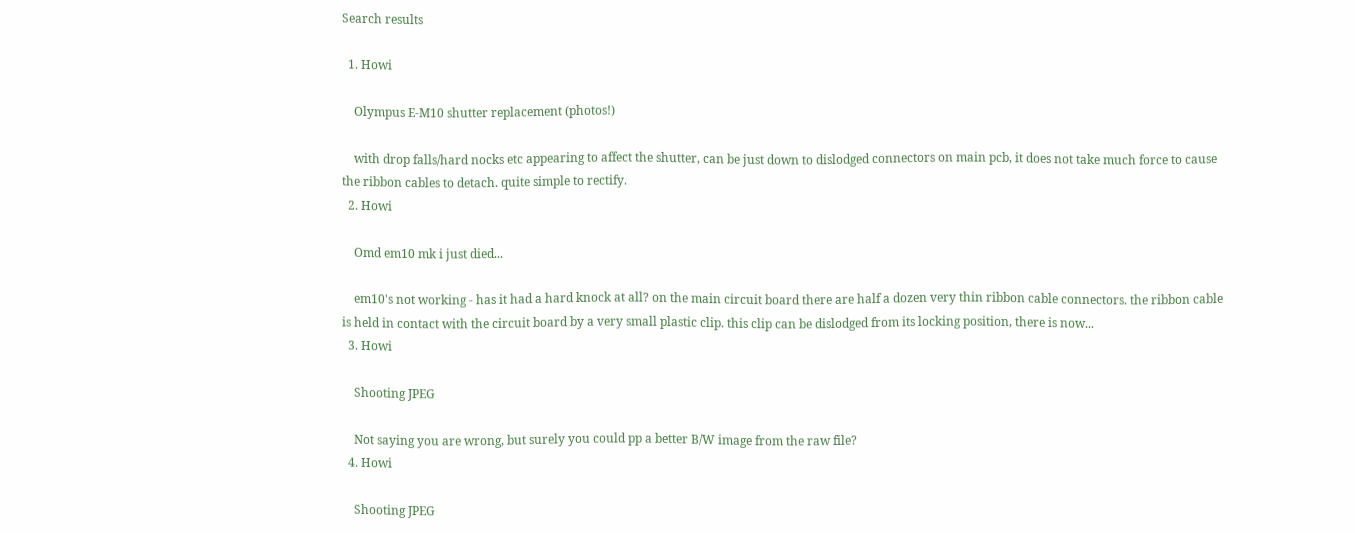Search results

  1. Howi

    Olympus E-M10 shutter replacement (photos!)

    with drop falls/hard nocks etc appearing to affect the shutter, can be just down to dislodged connectors on main pcb, it does not take much force to cause the ribbon cables to detach. quite simple to rectify.
  2. Howi

    Omd em10 mk i just died...

    em10's not working - has it had a hard knock at all? on the main circuit board there are half a dozen very thin ribbon cable connectors. the ribbon cable is held in contact with the circuit board by a very small plastic clip. this clip can be dislodged from its locking position, there is now...
  3. Howi

    Shooting JPEG

    Not saying you are wrong, but surely you could pp a better B/W image from the raw file?
  4. Howi

    Shooting JPEG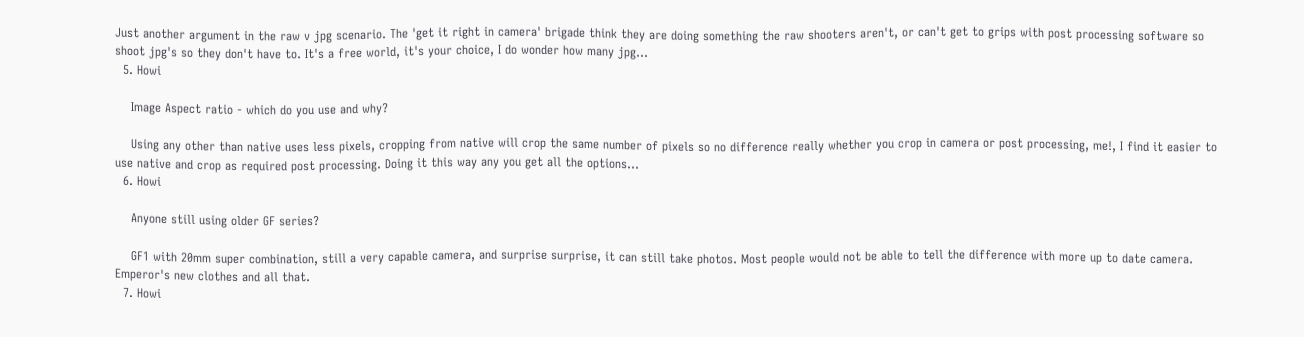Just another argument in the raw v jpg scenario. The 'get it right in camera' brigade think they are doing something the raw shooters aren't, or can't get to grips with post processing software so shoot jpg's so they don't have to. It's a free world, it's your choice, I do wonder how many jpg...
  5. Howi

    Image Aspect ratio - which do you use and why?

    Using any other than native uses less pixels, cropping from native will crop the same number of pixels so no difference really whether you crop in camera or post processing, me!, I find it easier to use native and crop as required post processing. Doing it this way any you get all the options...
  6. Howi

    Anyone still using older GF series?

    GF1 with 20mm super combination, still a very capable camera, and surprise surprise, it can still take photos. Most people would not be able to tell the difference with more up to date camera. Emperor's new clothes and all that.
  7. Howi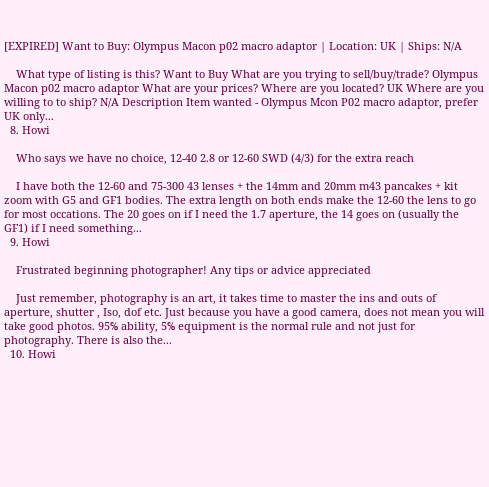[EXPIRED] Want to Buy: Olympus Macon p02 macro adaptor | Location: UK | Ships: N/A

    What type of listing is this? Want to Buy What are you trying to sell/buy/trade? Olympus Macon p02 macro adaptor What are your prices? Where are you located? UK Where are you willing to to ship? N/A Description Item wanted - Olympus Mcon P02 macro adaptor, prefer UK only...
  8. Howi

    Who says we have no choice, 12-40 2.8 or 12-60 SWD (4/3) for the extra reach

    I have both the 12-60 and 75-300 43 lenses + the 14mm and 20mm m43 pancakes + kit zoom with G5 and GF1 bodies. The extra length on both ends make the 12-60 the lens to go for most occations. The 20 goes on if I need the 1.7 aperture, the 14 goes on (usually the GF1) if I need something...
  9. Howi

    Frustrated beginning photographer! Any tips or advice appreciated

    Just remember, photography is an art, it takes time to master the ins and outs of aperture, shutter , Iso, dof etc. Just because you have a good camera, does not mean you will take good photos. 95℅ ability, 5℅ equipment is the normal rule and not just for photography. There is also the...
  10. Howi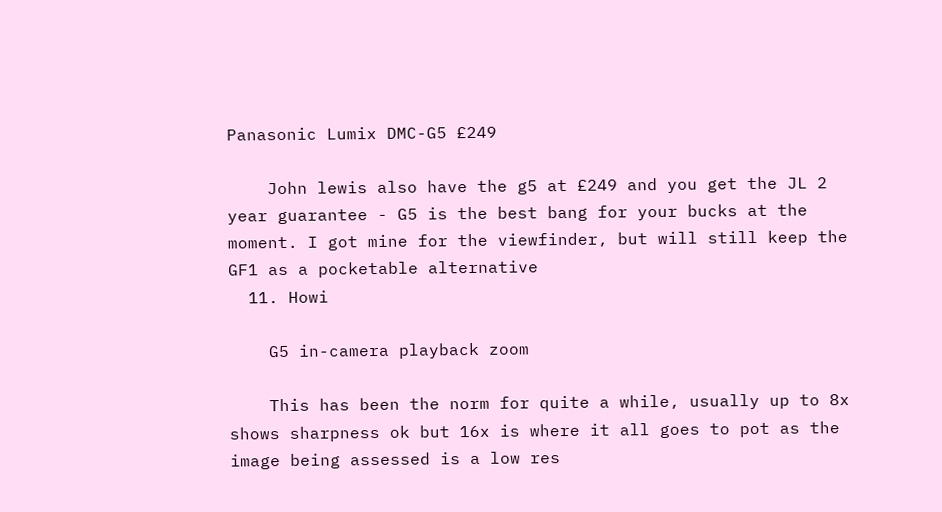Panasonic Lumix DMC-G5 £249

    John lewis also have the g5 at £249 and you get the JL 2 year guarantee - G5 is the best bang for your bucks at the moment. I got mine for the viewfinder, but will still keep the GF1 as a pocketable alternative
  11. Howi

    G5 in-camera playback zoom

    This has been the norm for quite a while, usually up to 8x shows sharpness ok but 16x is where it all goes to pot as the image being assessed is a low res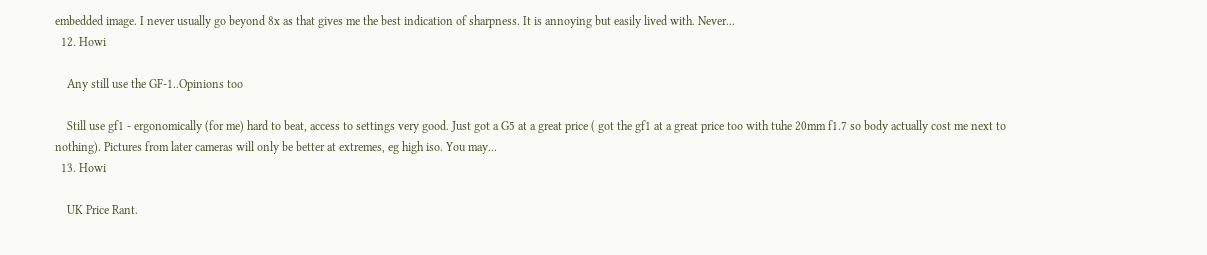embedded image. I never usually go beyond 8x as that gives me the best indication of sharpness. It is annoying but easily lived with. Never...
  12. Howi

    Any still use the GF-1..Opinions too

    Still use gf1 - ergonomically (for me) hard to beat, access to settings very good. Just got a G5 at a great price ( got the gf1 at a great price too with tuhe 20mm f1.7 so body actually cost me next to nothing). Pictures from later cameras will only be better at extremes, eg high iso. You may...
  13. Howi

    UK Price Rant.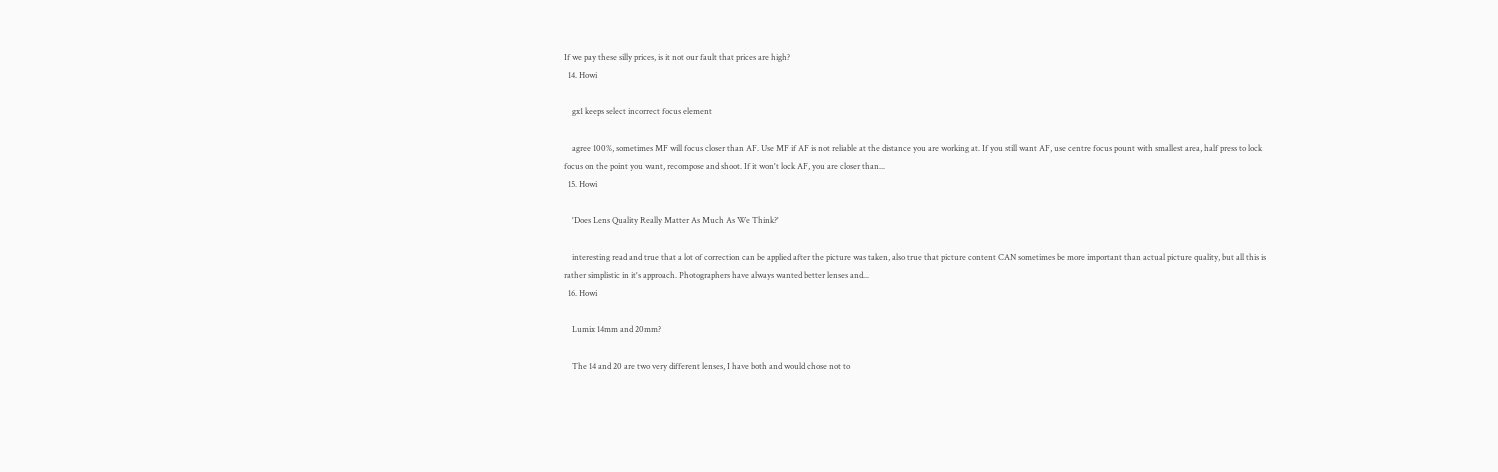If we pay these silly prices, is it not our fault that prices are high?
  14. Howi

    gx1 keeps select incorrect focus element

    agree 100%, sometimes MF will focus closer than AF. Use MF if AF is not reliable at the distance you are working at. If you still want AF, use centre focus pount with smallest area, half press to lock focus on the point you want, recompose and shoot. If it won't lock AF, you are closer than...
  15. Howi

    'Does Lens Quality Really Matter As Much As We Think?'

    interesting read and true that a lot of correction can be applied after the picture was taken, also true that picture content CAN sometimes be more important than actual picture quality, but all this is rather simplistic in it's approach. Photographers have always wanted better lenses and...
  16. Howi

    Lumix 14mm and 20mm?

    The 14 and 20 are two very different lenses, I have both and would chose not to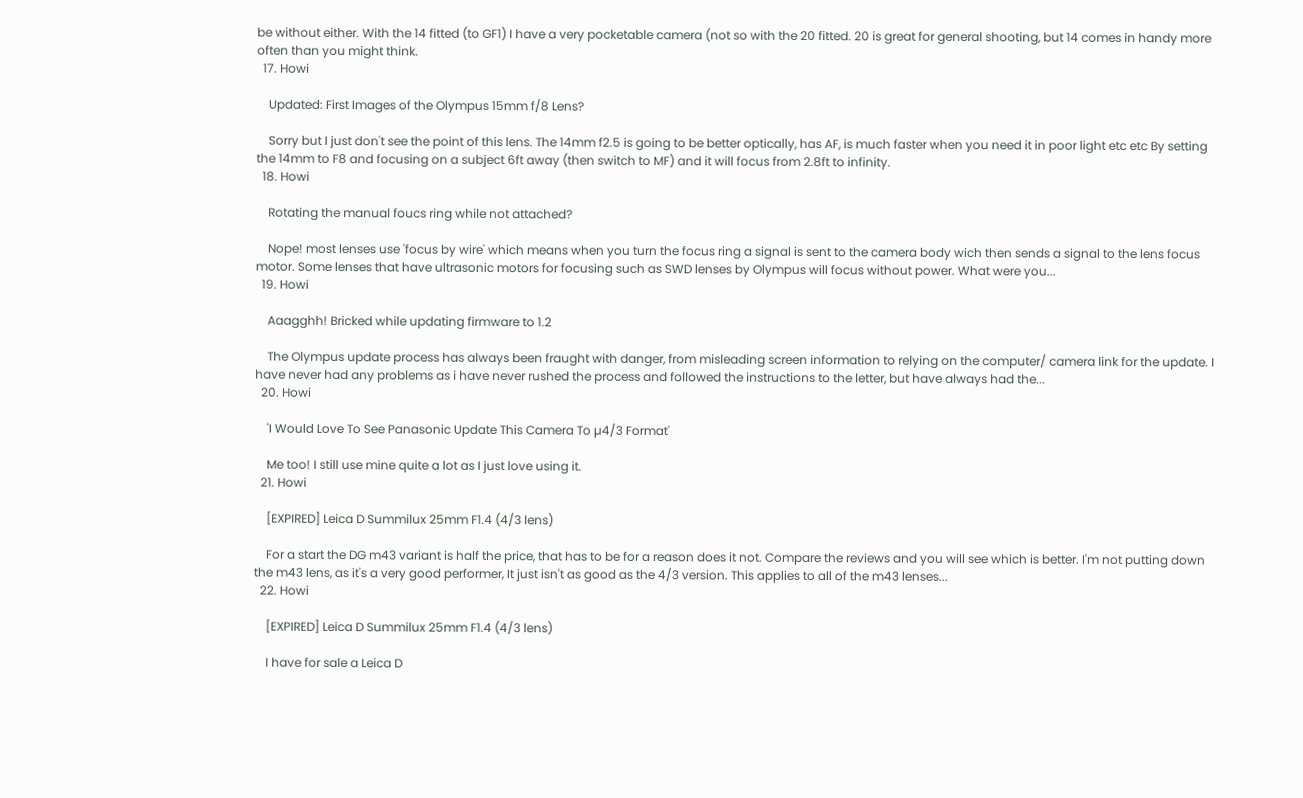be without either. With the 14 fitted (to GF1) I have a very pocketable camera (not so with the 20 fitted. 20 is great for general shooting, but 14 comes in handy more often than you might think.
  17. Howi

    Updated: First Images of the Olympus 15mm f/8 Lens?

    Sorry but I just don't see the point of this lens. The 14mm f2.5 is going to be better optically, has AF, is much faster when you need it in poor light etc etc By setting the 14mm to F8 and focusing on a subject 6ft away (then switch to MF) and it will focus from 2.8ft to infinity.
  18. Howi

    Rotating the manual foucs ring while not attached?

    Nope! most lenses use 'focus by wire' which means when you turn the focus ring a signal is sent to the camera body wich then sends a signal to the lens focus motor. Some lenses that have ultrasonic motors for focusing such as SWD lenses by Olympus will focus without power. What were you...
  19. Howi

    Aaagghh! Bricked while updating firmware to 1.2

    The Olympus update process has always been fraught with danger, from misleading screen information to relying on the computer/ camera link for the update. I have never had any problems as i have never rushed the process and followed the instructions to the letter, but have always had the...
  20. Howi

    'I Would Love To See Panasonic Update This Camera To µ4/3 Format'

    Me too! I still use mine quite a lot as I just love using it.
  21. Howi

    [EXPIRED] Leica D Summilux 25mm F1.4 (4/3 lens)

    For a start the DG m43 variant is half the price, that has to be for a reason does it not. Compare the reviews and you will see which is better. I'm not putting down the m43 lens, as it's a very good performer, It just isn't as good as the 4/3 version. This applies to all of the m43 lenses...
  22. Howi

    [EXPIRED] Leica D Summilux 25mm F1.4 (4/3 lens)

    I have for sale a Leica D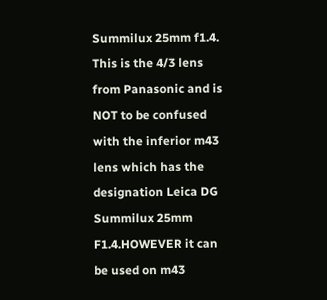Summilux 25mm f1.4. This is the 4/3 lens from Panasonic and is NOT to be confused with the inferior m43 lens which has the designation Leica DG Summilux 25mm F1.4.HOWEVER it can be used on m43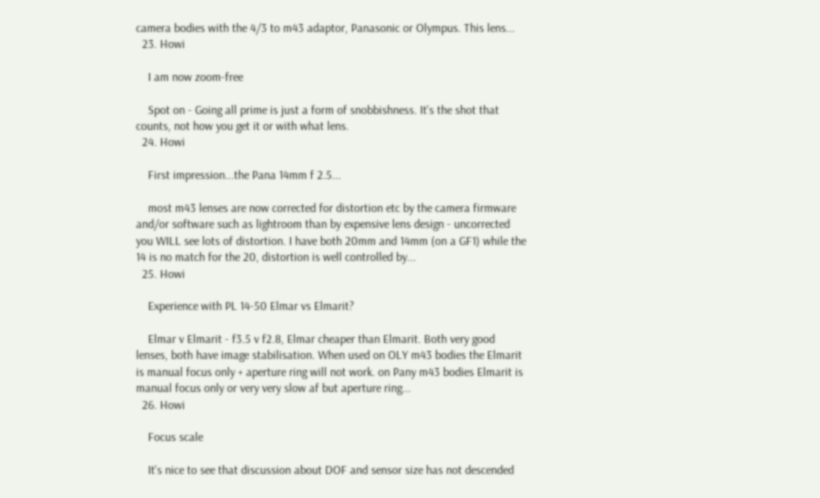camera bodies with the 4/3 to m43 adaptor, Panasonic or Olympus. This lens...
  23. Howi

    I am now zoom-free

    Spot on - Going all prime is just a form of snobbishness. It's the shot that counts, not how you get it or with what lens.
  24. Howi

    First impression...the Pana 14mm f 2.5...

    most m43 lenses are now corrected for distortion etc by the camera firmware and/or software such as lightroom than by expensive lens design - uncorrected you WILL see lots of distortion. I have both 20mm and 14mm (on a GF1) while the 14 is no match for the 20, distortion is well controlled by...
  25. Howi

    Experience with PL 14-50 Elmar vs Elmarit?

    Elmar v Elmarit - f3.5 v f2.8, Elmar cheaper than Elmarit. Both very good lenses, both have image stabilisation. When used on OLY m43 bodies the Elmarit is manual focus only + aperture ring will not work. on Pany m43 bodies Elmarit is manual focus only or very very slow af but aperture ring...
  26. Howi

    Focus scale

    It's nice to see that discussion about DOF and sensor size has not descended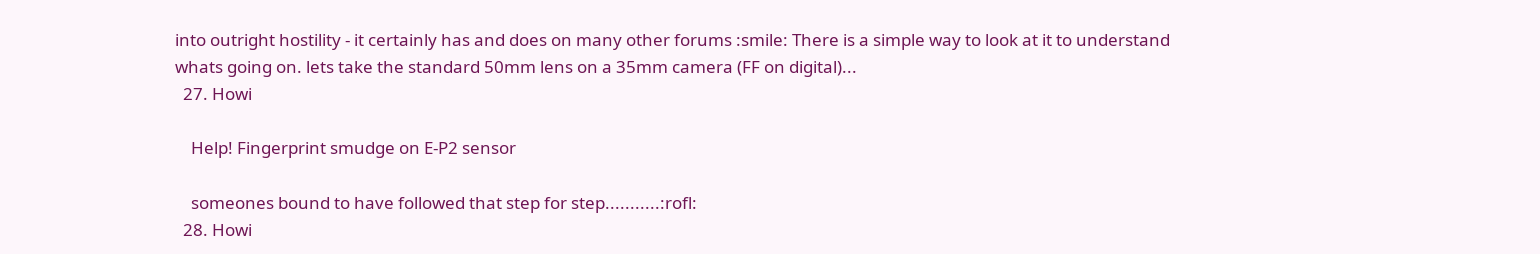into outright hostility - it certainly has and does on many other forums :smile: There is a simple way to look at it to understand whats going on. lets take the standard 50mm lens on a 35mm camera (FF on digital)...
  27. Howi

    Help! Fingerprint smudge on E-P2 sensor

    someones bound to have followed that step for step...........:rofl:
  28. Howi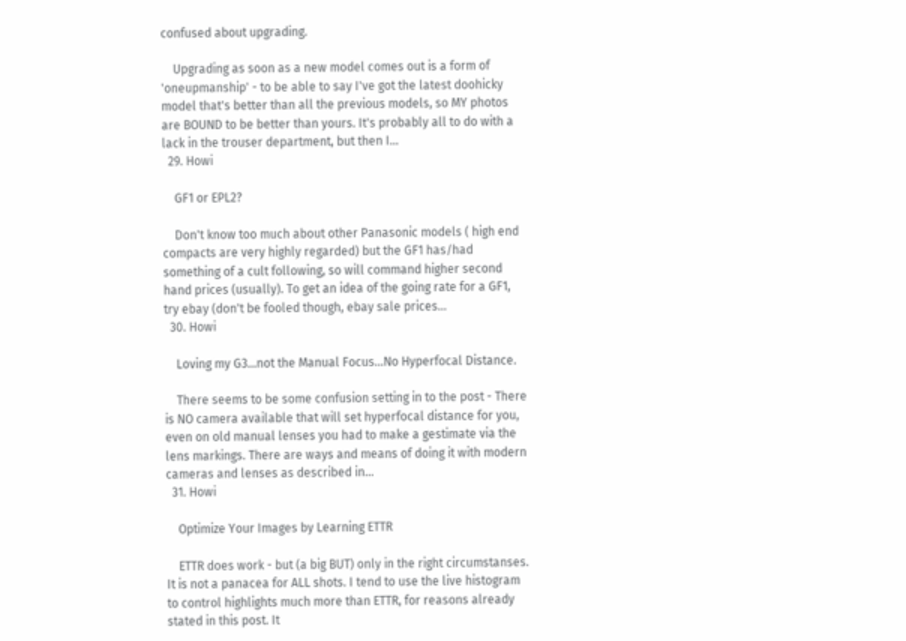confused about upgrading.

    Upgrading as soon as a new model comes out is a form of 'oneupmanship' - to be able to say I've got the latest doohicky model that's better than all the previous models, so MY photos are BOUND to be better than yours. It's probably all to do with a lack in the trouser department, but then I...
  29. Howi

    GF1 or EPL2?

    Don't know too much about other Panasonic models ( high end compacts are very highly regarded) but the GF1 has/had something of a cult following, so will command higher second hand prices (usually). To get an idea of the going rate for a GF1, try ebay (don't be fooled though, ebay sale prices...
  30. Howi

    Loving my G3...not the Manual Focus...No Hyperfocal Distance.

    There seems to be some confusion setting in to the post - There is NO camera available that will set hyperfocal distance for you, even on old manual lenses you had to make a gestimate via the lens markings. There are ways and means of doing it with modern cameras and lenses as described in...
  31. Howi

    Optimize Your Images by Learning ETTR

    ETTR does work - but (a big BUT) only in the right circumstanses. It is not a panacea for ALL shots. I tend to use the live histogram to control highlights much more than ETTR, for reasons already stated in this post. It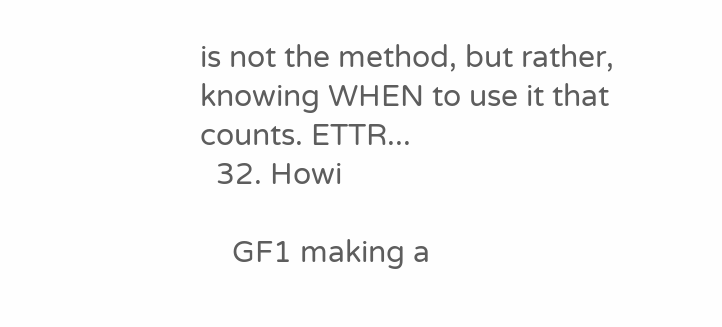is not the method, but rather, knowing WHEN to use it that counts. ETTR...
  32. Howi

    GF1 making a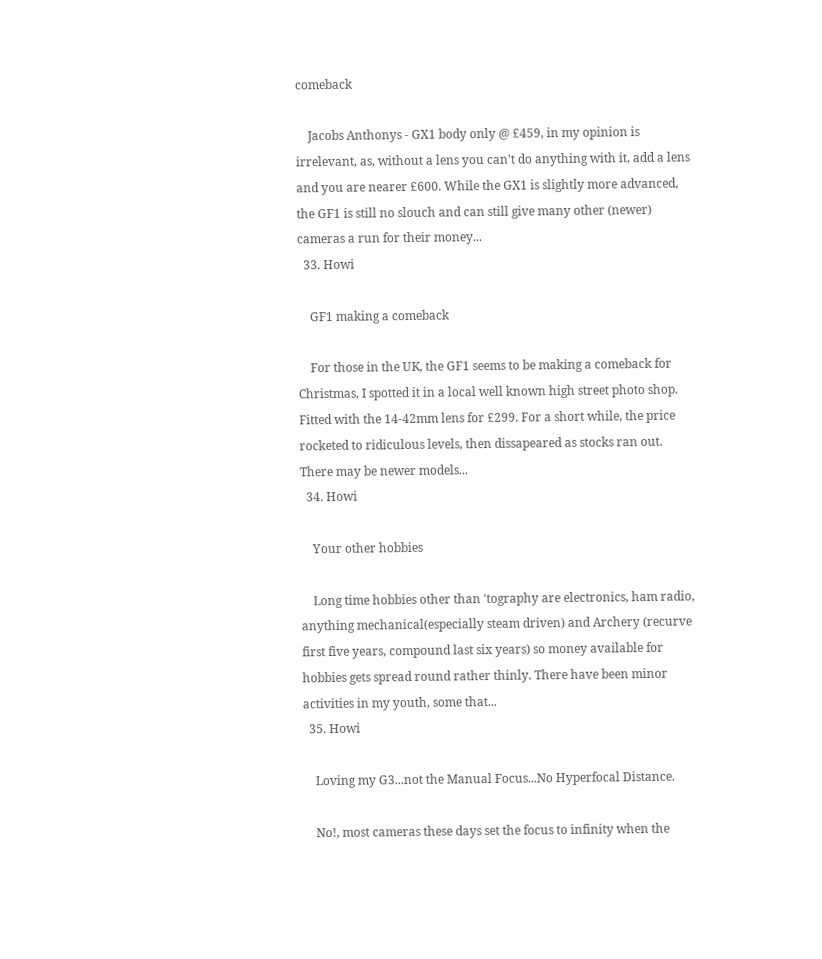comeback

    Jacobs Anthonys - GX1 body only @ £459, in my opinion is irrelevant, as, without a lens you can't do anything with it, add a lens and you are nearer £600. While the GX1 is slightly more advanced, the GF1 is still no slouch and can still give many other (newer) cameras a run for their money...
  33. Howi

    GF1 making a comeback

    For those in the UK, the GF1 seems to be making a comeback for Christmas, I spotted it in a local well known high street photo shop. Fitted with the 14-42mm lens for £299. For a short while, the price rocketed to ridiculous levels, then dissapeared as stocks ran out. There may be newer models...
  34. Howi

    Your other hobbies

    Long time hobbies other than 'tography are electronics, ham radio, anything mechanical(especially steam driven) and Archery (recurve first five years, compound last six years) so money available for hobbies gets spread round rather thinly. There have been minor activities in my youth, some that...
  35. Howi

    Loving my G3...not the Manual Focus...No Hyperfocal Distance.

    No!, most cameras these days set the focus to infinity when the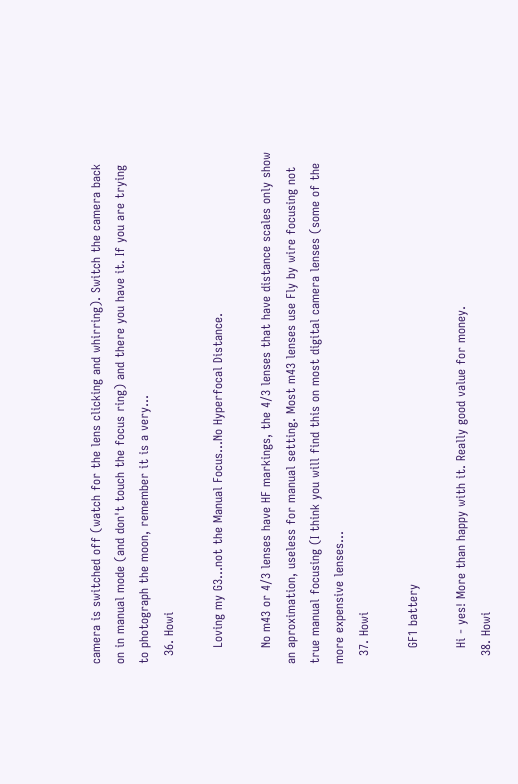camera is switched off (watch for the lens clicking and whirring). Switch the camera back on in manual mode (and don't touch the focus ring) and there you have it. If you are trying to photograph the moon, remember it is a very...
  36. Howi

    Loving my G3...not the Manual Focus...No Hyperfocal Distance.

    No m43 or 4/3 lenses have HF markings, the 4/3 lenses that have distance scales only show an aproximation, useless for manual setting. Most m43 lenses use Fly by wire focusing not true manual focusing (I think you will find this on most digital camera lenses (some of the more expensive lenses...
  37. Howi

    GF1 battery

    Hi - yes! More than happy with it. Really good value for money.
  38. Howi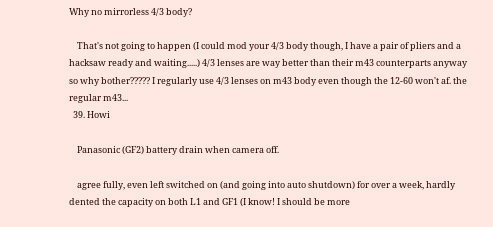Why no mirrorless 4/3 body?

    That's not going to happen (I could mod your 4/3 body though, I have a pair of pliers and a hacksaw ready and waiting.....) 4/3 lenses are way better than their m43 counterparts anyway so why bother????? I regularly use 4/3 lenses on m43 body even though the 12-60 won't af. the regular m43...
  39. Howi

    Panasonic (GF2) battery drain when camera off.

    agree fully, even left switched on (and going into auto shutdown) for over a week, hardly dented the capacity on both L1 and GF1 (I know! I should be more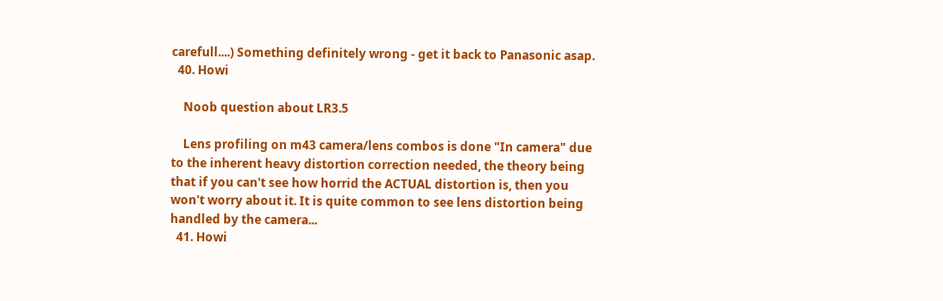carefull....) Something definitely wrong - get it back to Panasonic asap.
  40. Howi

    Noob question about LR3.5

    Lens profiling on m43 camera/lens combos is done "In camera" due to the inherent heavy distortion correction needed, the theory being that if you can't see how horrid the ACTUAL distortion is, then you won't worry about it. It is quite common to see lens distortion being handled by the camera...
  41. Howi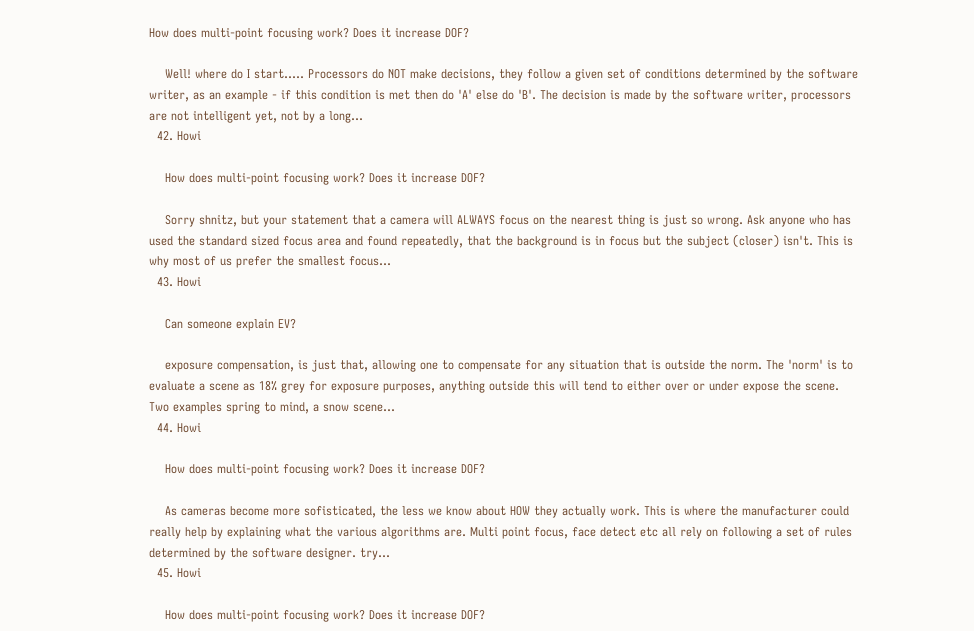How does multi-point focusing work? Does it increase DOF?

    Well! where do I start..... Processors do NOT make decisions, they follow a given set of conditions determined by the software writer, as an example - if this condition is met then do 'A' else do 'B'. The decision is made by the software writer, processors are not intelligent yet, not by a long...
  42. Howi

    How does multi-point focusing work? Does it increase DOF?

    Sorry shnitz, but your statement that a camera will ALWAYS focus on the nearest thing is just so wrong. Ask anyone who has used the standard sized focus area and found repeatedly, that the background is in focus but the subject (closer) isn't. This is why most of us prefer the smallest focus...
  43. Howi

    Can someone explain EV?

    exposure compensation, is just that, allowing one to compensate for any situation that is outside the norm. The 'norm' is to evaluate a scene as 18% grey for exposure purposes, anything outside this will tend to either over or under expose the scene. Two examples spring to mind, a snow scene...
  44. Howi

    How does multi-point focusing work? Does it increase DOF?

    As cameras become more sofisticated, the less we know about HOW they actually work. This is where the manufacturer could really help by explaining what the various algorithms are. Multi point focus, face detect etc all rely on following a set of rules determined by the software designer. try...
  45. Howi

    How does multi-point focusing work? Does it increase DOF?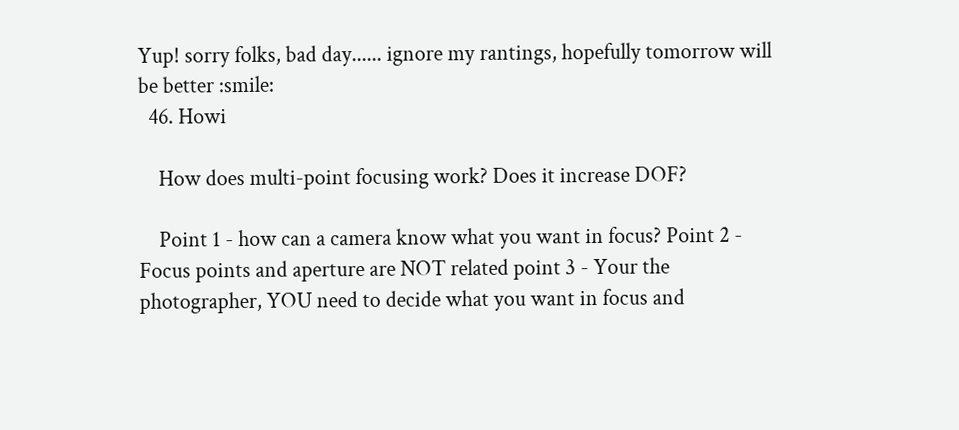Yup! sorry folks, bad day...... ignore my rantings, hopefully tomorrow will be better :smile:
  46. Howi

    How does multi-point focusing work? Does it increase DOF?

    Point 1 - how can a camera know what you want in focus? Point 2 - Focus points and aperture are NOT related point 3 - Your the photographer, YOU need to decide what you want in focus and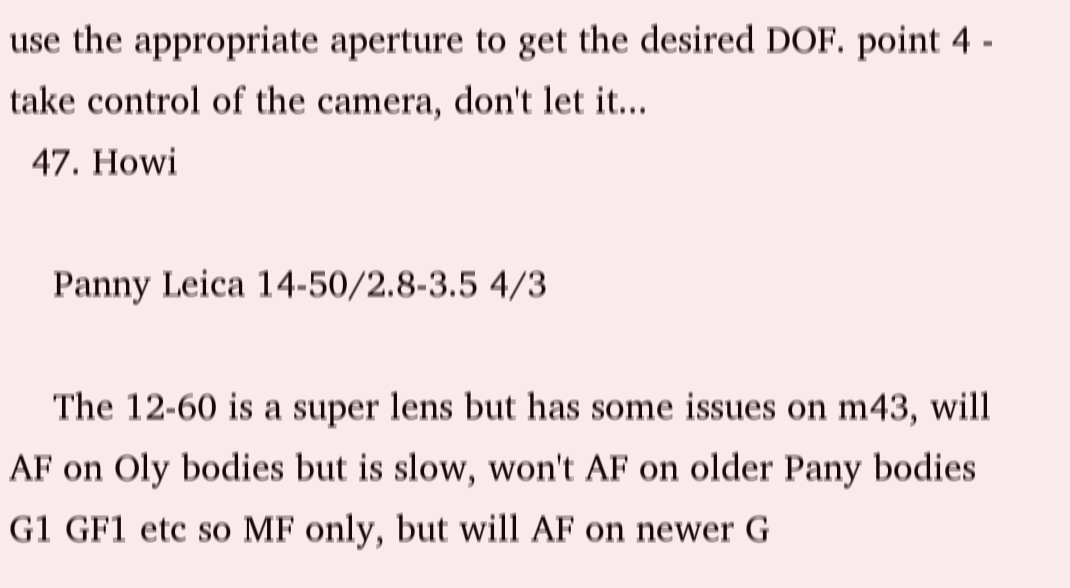use the appropriate aperture to get the desired DOF. point 4 - take control of the camera, don't let it...
  47. Howi

    Panny Leica 14-50/2.8-3.5 4/3

    The 12-60 is a super lens but has some issues on m43, will AF on Oly bodies but is slow, won't AF on older Pany bodies G1 GF1 etc so MF only, but will AF on newer G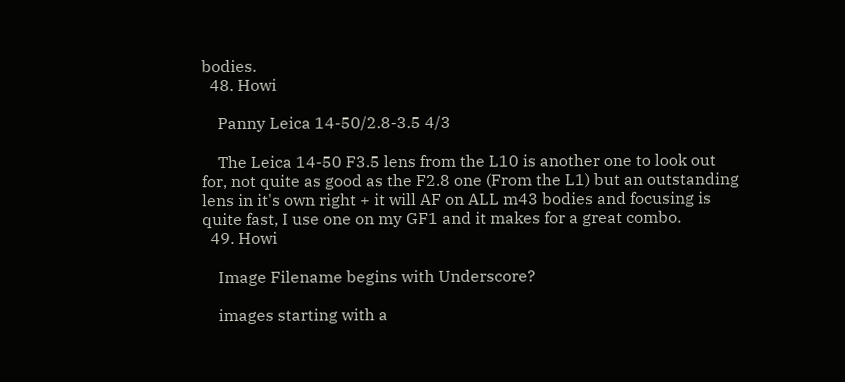bodies.
  48. Howi

    Panny Leica 14-50/2.8-3.5 4/3

    The Leica 14-50 F3.5 lens from the L10 is another one to look out for, not quite as good as the F2.8 one (From the L1) but an outstanding lens in it's own right + it will AF on ALL m43 bodies and focusing is quite fast, I use one on my GF1 and it makes for a great combo.
  49. Howi

    Image Filename begins with Underscore?

    images starting with a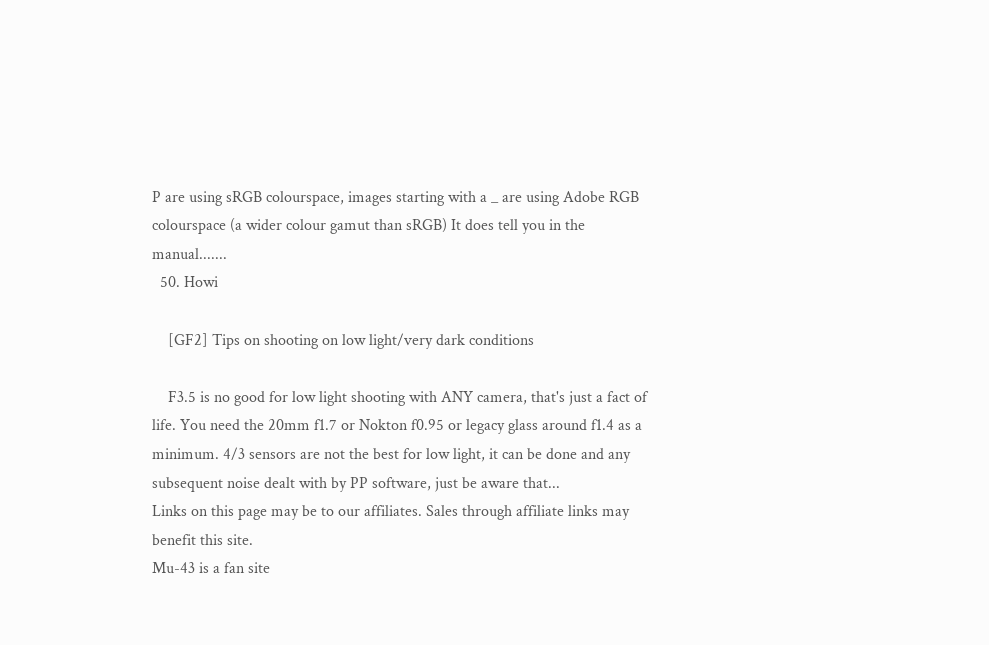P are using sRGB colourspace, images starting with a _ are using Adobe RGB colourspace (a wider colour gamut than sRGB) It does tell you in the manual.......
  50. Howi

    [GF2] Tips on shooting on low light/very dark conditions

    F3.5 is no good for low light shooting with ANY camera, that's just a fact of life. You need the 20mm f1.7 or Nokton f0.95 or legacy glass around f1.4 as a minimum. 4/3 sensors are not the best for low light, it can be done and any subsequent noise dealt with by PP software, just be aware that...
Links on this page may be to our affiliates. Sales through affiliate links may benefit this site.
Mu-43 is a fan site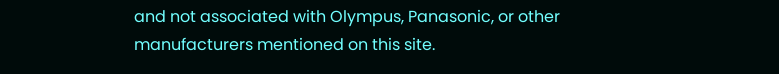and not associated with Olympus, Panasonic, or other manufacturers mentioned on this site.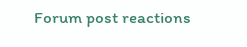Forum post reactions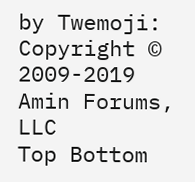by Twemoji:
Copyright © 2009-2019 Amin Forums, LLC
Top Bottom